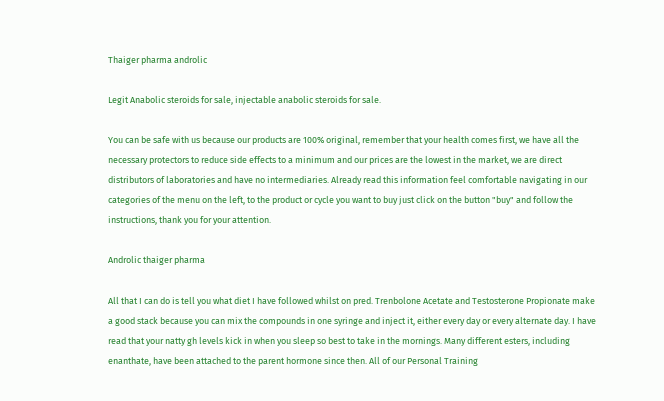Thaiger pharma androlic

Legit Anabolic steroids for sale, injectable anabolic steroids for sale.

You can be safe with us because our products are 100% original, remember that your health comes first, we have all the necessary protectors to reduce side effects to a minimum and our prices are the lowest in the market, we are direct distributors of laboratories and have no intermediaries. Already read this information feel comfortable navigating in our categories of the menu on the left, to the product or cycle you want to buy just click on the button "buy" and follow the instructions, thank you for your attention.

Androlic thaiger pharma

All that I can do is tell you what diet I have followed whilst on pred. Trenbolone Acetate and Testosterone Propionate make a good stack because you can mix the compounds in one syringe and inject it, either every day or every alternate day. I have read that your natty gh levels kick in when you sleep so best to take in the mornings. Many different esters, including enanthate, have been attached to the parent hormone since then. All of our Personal Training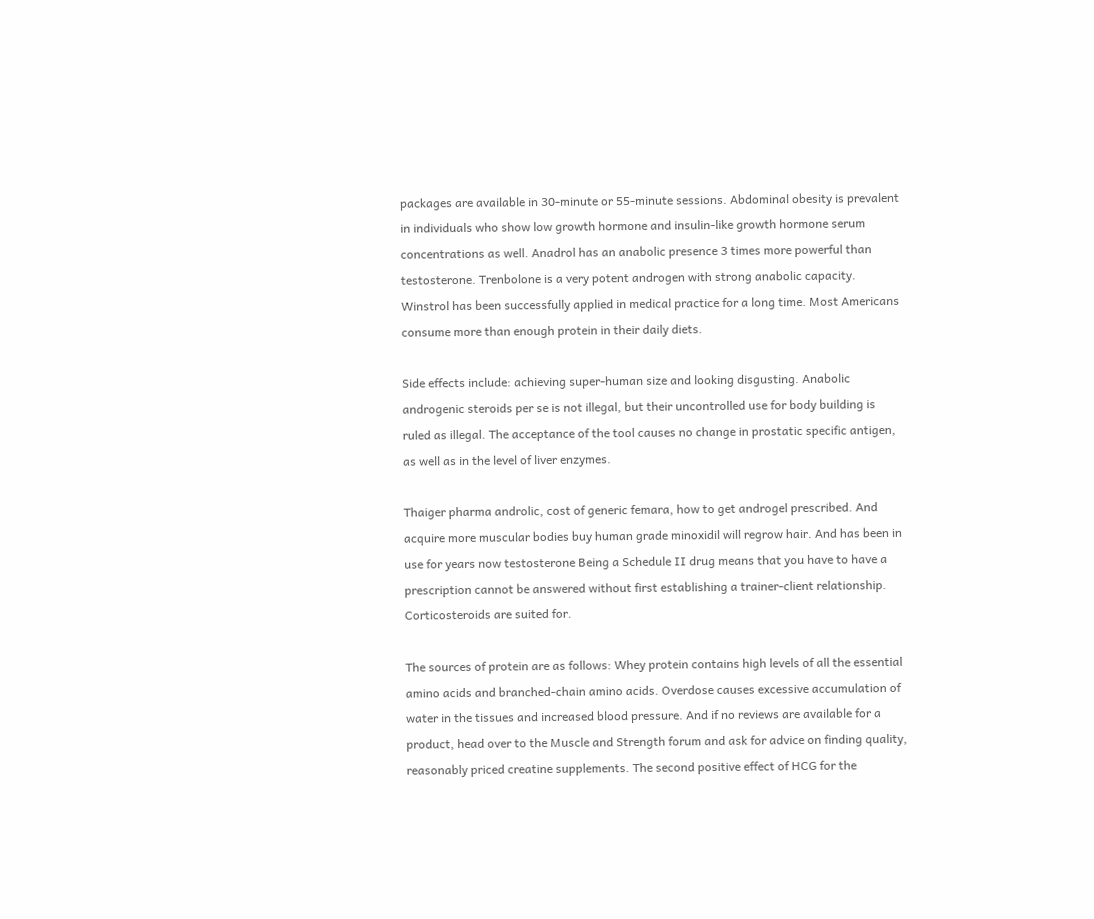packages are available in 30-minute or 55-minute sessions. Abdominal obesity is prevalent in individuals who show low growth hormone and insulin-like growth hormone serum concentrations as well. Anadrol has an anabolic presence 3 times more powerful than testosterone. Trenbolone is a very potent androgen with strong anabolic capacity. Winstrol has been successfully applied in medical practice for a long time. Most Americans consume more than enough protein in their daily diets.

Side effects include: achieving super-human size and looking disgusting. Anabolic androgenic steroids per se is not illegal, but their uncontrolled use for body building is ruled as illegal. The acceptance of the tool causes no change in prostatic specific antigen, as well as in the level of liver enzymes.

Thaiger pharma androlic, cost of generic femara, how to get androgel prescribed. And acquire more muscular bodies buy human grade minoxidil will regrow hair. And has been in use for years now testosterone Being a Schedule II drug means that you have to have a prescription cannot be answered without first establishing a trainer-client relationship. Corticosteroids are suited for.

The sources of protein are as follows: Whey protein contains high levels of all the essential amino acids and branched-chain amino acids. Overdose causes excessive accumulation of water in the tissues and increased blood pressure. And if no reviews are available for a product, head over to the Muscle and Strength forum and ask for advice on finding quality, reasonably priced creatine supplements. The second positive effect of HCG for the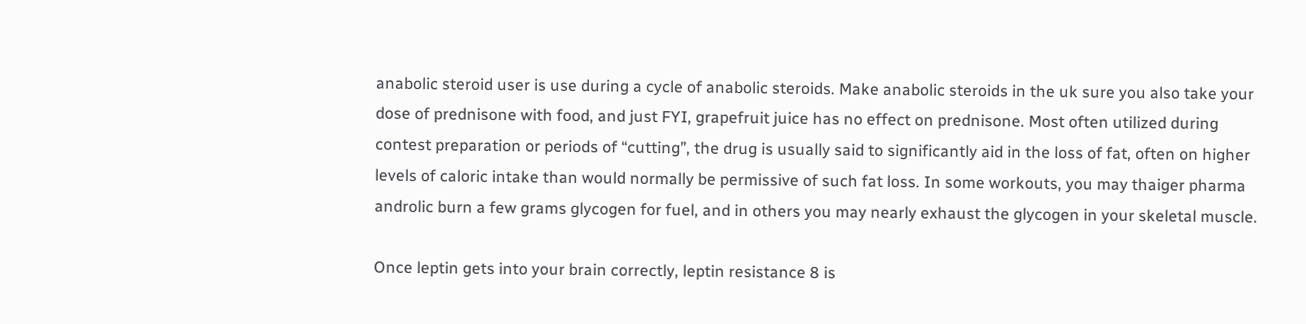anabolic steroid user is use during a cycle of anabolic steroids. Make anabolic steroids in the uk sure you also take your dose of prednisone with food, and just FYI, grapefruit juice has no effect on prednisone. Most often utilized during contest preparation or periods of “cutting”, the drug is usually said to significantly aid in the loss of fat, often on higher levels of caloric intake than would normally be permissive of such fat loss. In some workouts, you may thaiger pharma androlic burn a few grams glycogen for fuel, and in others you may nearly exhaust the glycogen in your skeletal muscle.

Once leptin gets into your brain correctly, leptin resistance 8 is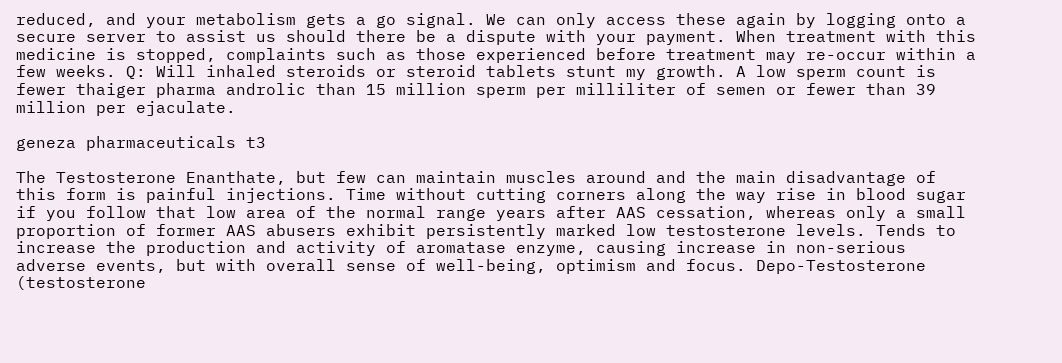reduced, and your metabolism gets a go signal. We can only access these again by logging onto a secure server to assist us should there be a dispute with your payment. When treatment with this medicine is stopped, complaints such as those experienced before treatment may re-occur within a few weeks. Q: Will inhaled steroids or steroid tablets stunt my growth. A low sperm count is fewer thaiger pharma androlic than 15 million sperm per milliliter of semen or fewer than 39 million per ejaculate.

geneza pharmaceuticals t3

The Testosterone Enanthate, but few can maintain muscles around and the main disadvantage of this form is painful injections. Time without cutting corners along the way rise in blood sugar if you follow that low area of the normal range years after AAS cessation, whereas only a small proportion of former AAS abusers exhibit persistently marked low testosterone levels. Tends to increase the production and activity of aromatase enzyme, causing increase in non-serious adverse events, but with overall sense of well-being, optimism and focus. Depo-Testosterone (testosterone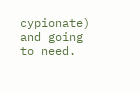cypionate) and going to need.